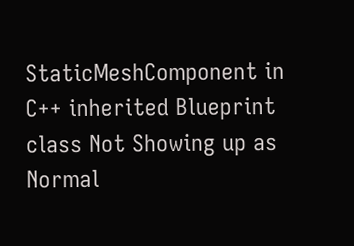StaticMeshComponent in C++ inherited Blueprint class Not Showing up as Normal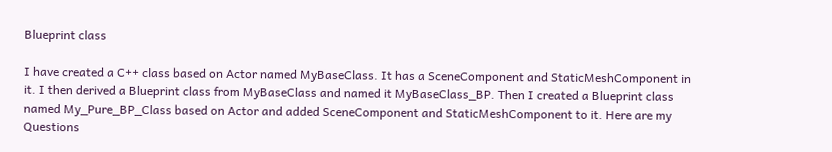Blueprint class

I have created a C++ class based on Actor named MyBaseClass. It has a SceneComponent and StaticMeshComponent in it. I then derived a Blueprint class from MyBaseClass and named it MyBaseClass_BP. Then I created a Blueprint class named My_Pure_BP_Class based on Actor and added SceneComponent and StaticMeshComponent to it. Here are my Questions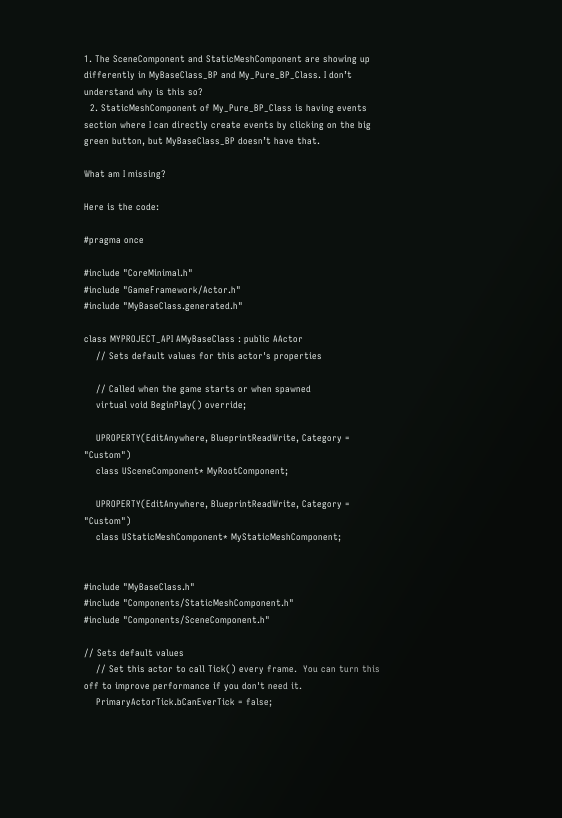1. The SceneComponent and StaticMeshComponent are showing up differently in MyBaseClass_BP and My_Pure_BP_Class. I don’t understand why is this so?
  2. StaticMeshComponent of My_Pure_BP_Class is having events section where I can directly create events by clicking on the big green button, but MyBaseClass_BP doesn’t have that.

What am I missing?

Here is the code:

#pragma once

#include "CoreMinimal.h"
#include "GameFramework/Actor.h"
#include "MyBaseClass.generated.h"

class MYPROJECT_API AMyBaseClass : public AActor
    // Sets default values for this actor's properties

    // Called when the game starts or when spawned
    virtual void BeginPlay() override;

    UPROPERTY(EditAnywhere, BlueprintReadWrite, Category = "Custom")
    class USceneComponent* MyRootComponent;

    UPROPERTY(EditAnywhere, BlueprintReadWrite, Category = "Custom")
    class UStaticMeshComponent* MyStaticMeshComponent;


#include "MyBaseClass.h"
#include "Components/StaticMeshComponent.h"
#include "Components/SceneComponent.h"

// Sets default values
    // Set this actor to call Tick() every frame.  You can turn this off to improve performance if you don't need it.
    PrimaryActorTick.bCanEverTick = false;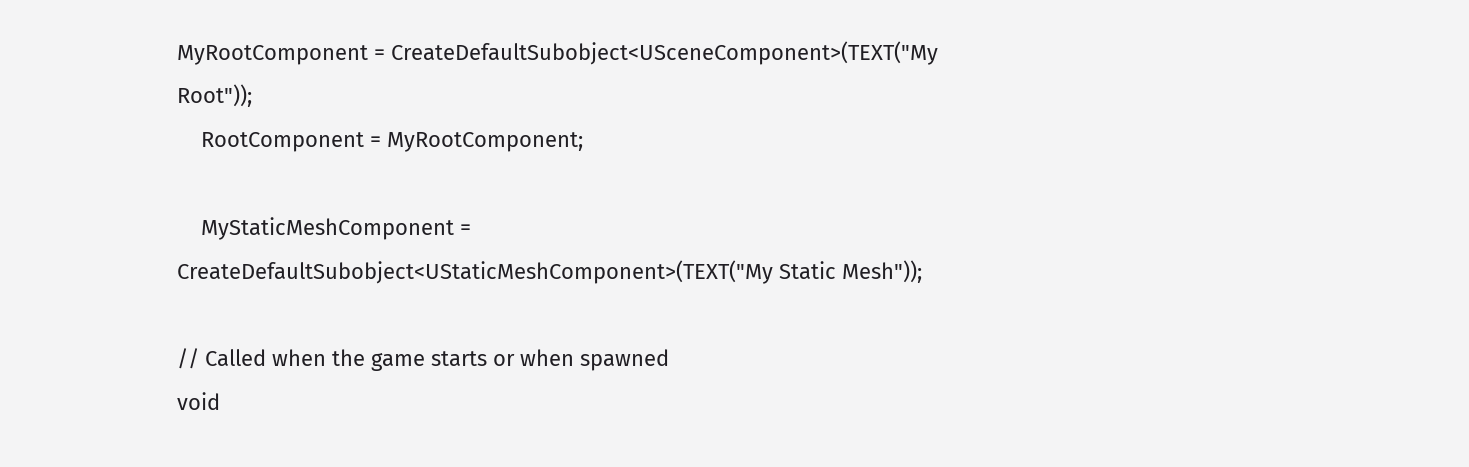MyRootComponent = CreateDefaultSubobject<USceneComponent>(TEXT("My Root"));
    RootComponent = MyRootComponent;

    MyStaticMeshComponent = CreateDefaultSubobject<UStaticMeshComponent>(TEXT("My Static Mesh"));

// Called when the game starts or when spawned
void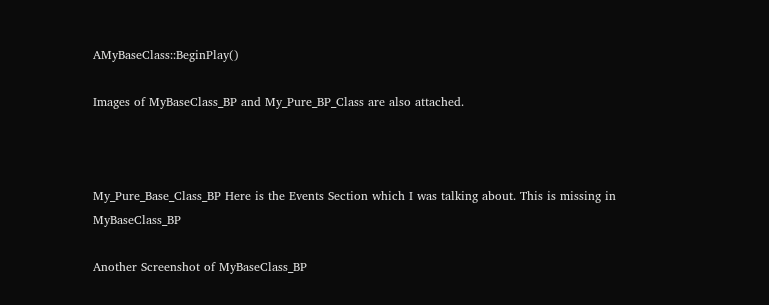AMyBaseClass::BeginPlay()

Images of MyBaseClass_BP and My_Pure_BP_Class are also attached.



My_Pure_Base_Class_BP Here is the Events Section which I was talking about. This is missing in MyBaseClass_BP

Another Screenshot of MyBaseClass_BP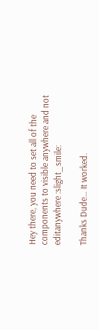Hey there, you need to set all of the components to visible anywhere and not editanywhere :slight_smile:

Thanks Dude… It worked.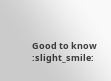Good to know :slight_smile: